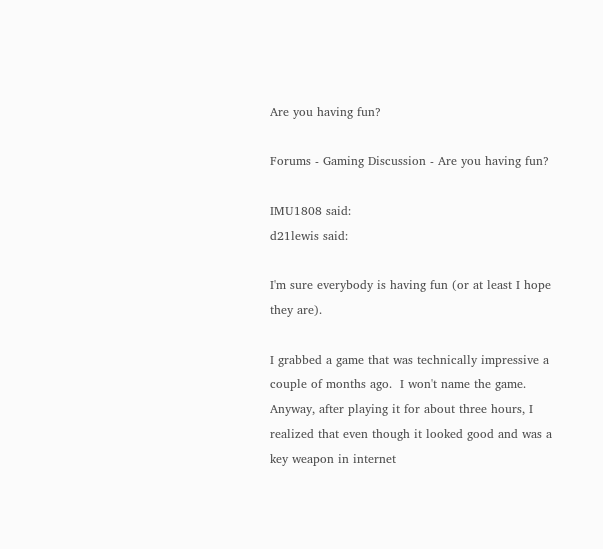Are you having fun?

Forums - Gaming Discussion - Are you having fun?

IMU1808 said:
d21lewis said:

I'm sure everybody is having fun (or at least I hope they are).

I grabbed a game that was technically impressive a couple of months ago.  I won't name the game.  Anyway, after playing it for about three hours, I realized that even though it looked good and was a key weapon in internet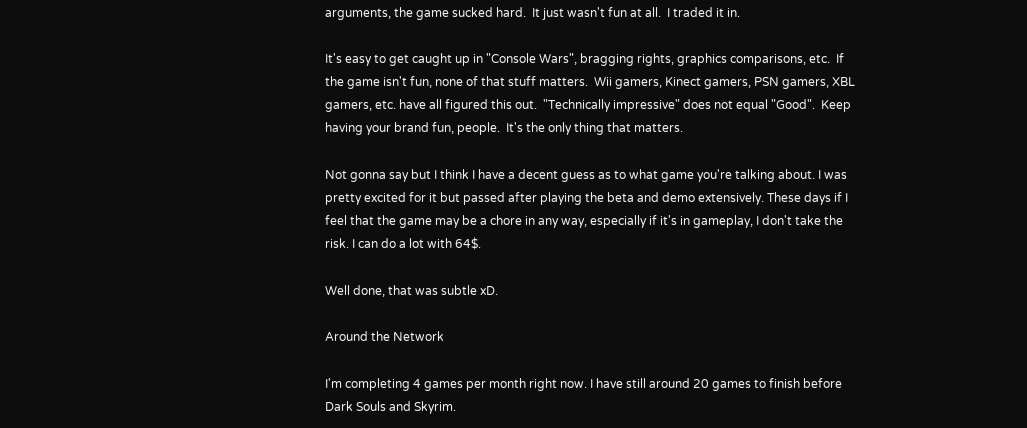arguments, the game sucked hard.  It just wasn't fun at all.  I traded it in.

It's easy to get caught up in "Console Wars", bragging rights, graphics comparisons, etc.  If the game isn't fun, none of that stuff matters.  Wii gamers, Kinect gamers, PSN gamers, XBL gamers, etc. have all figured this out.  "Technically impressive" does not equal "Good".  Keep having your brand fun, people.  It's the only thing that matters.

Not gonna say but I think I have a decent guess as to what game you're talking about. I was pretty excited for it but passed after playing the beta and demo extensively. These days if I feel that the game may be a chore in any way, especially if it's in gameplay, I don't take the risk. I can do a lot with 64$.

Well done, that was subtle xD.

Around the Network

I'm completing 4 games per month right now. I have still around 20 games to finish before Dark Souls and Skyrim.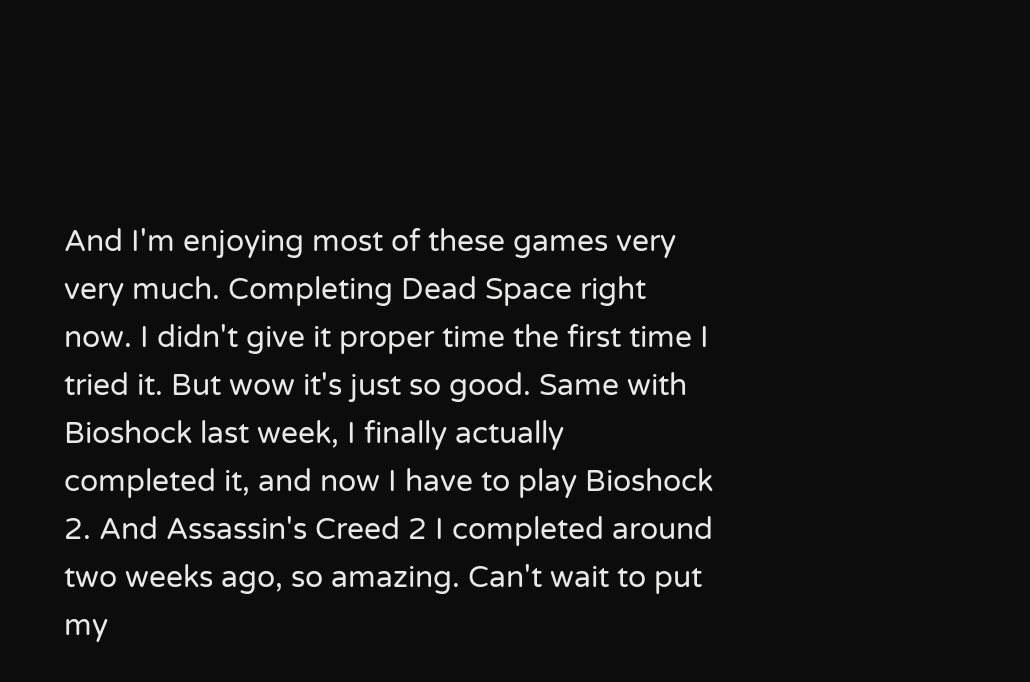And I'm enjoying most of these games very very much. Completing Dead Space right now. I didn't give it proper time the first time I tried it. But wow it's just so good. Same with Bioshock last week, I finally actually completed it, and now I have to play Bioshock 2. And Assassin's Creed 2 I completed around two weeks ago, so amazing. Can't wait to put my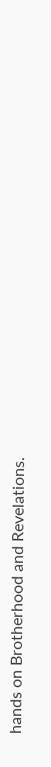hands on Brotherhood and Revelations.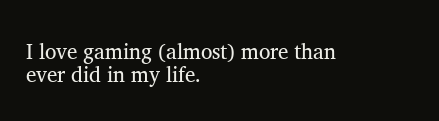I love gaming (almost) more than ever did in my life.